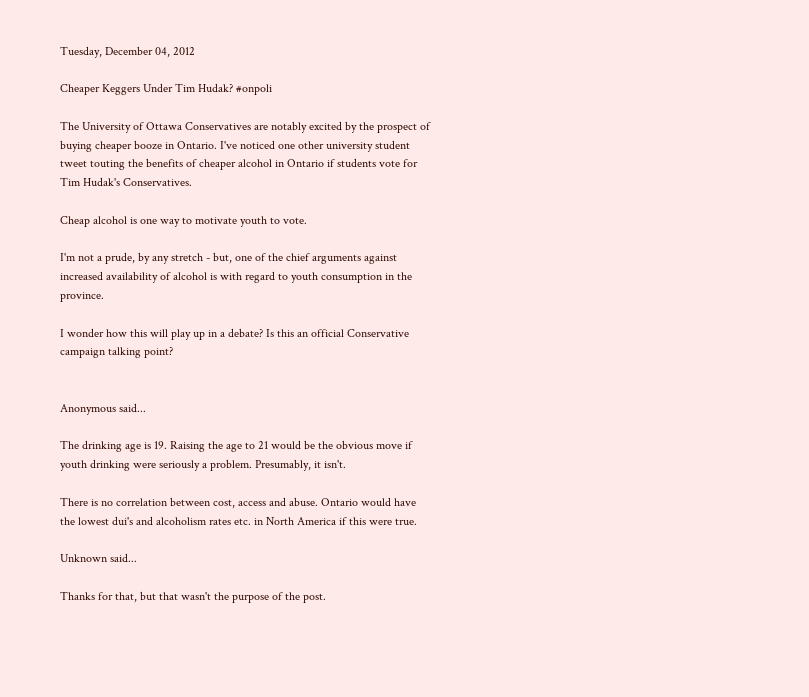Tuesday, December 04, 2012

Cheaper Keggers Under Tim Hudak? #onpoli

The University of Ottawa Conservatives are notably excited by the prospect of buying cheaper booze in Ontario. I've noticed one other university student tweet touting the benefits of cheaper alcohol in Ontario if students vote for Tim Hudak's Conservatives.

Cheap alcohol is one way to motivate youth to vote.

I'm not a prude, by any stretch - but, one of the chief arguments against increased availability of alcohol is with regard to youth consumption in the province.

I wonder how this will play up in a debate? Is this an official Conservative campaign talking point?


Anonymous said...

The drinking age is 19. Raising the age to 21 would be the obvious move if youth drinking were seriously a problem. Presumably, it isn't.

There is no correlation between cost, access and abuse. Ontario would have the lowest dui's and alcoholism rates etc. in North America if this were true.

Unknown said...

Thanks for that, but that wasn't the purpose of the post.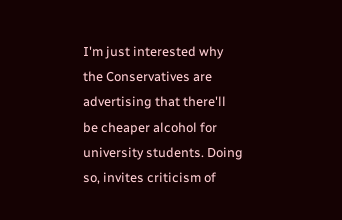I'm just interested why the Conservatives are advertising that there'll be cheaper alcohol for university students. Doing so, invites criticism of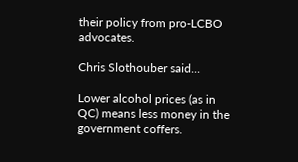their policy from pro-LCBO advocates.

Chris Slothouber said...

Lower alcohol prices (as in QC) means less money in the government coffers.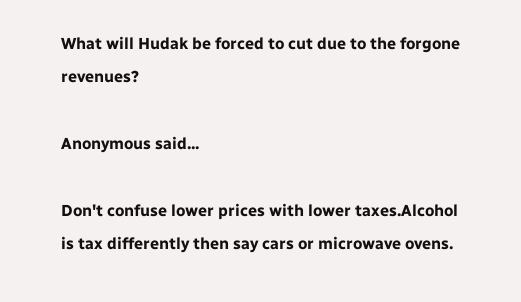What will Hudak be forced to cut due to the forgone revenues?

Anonymous said...

Don't confuse lower prices with lower taxes.Alcohol is tax differently then say cars or microwave ovens.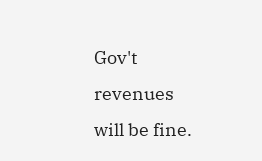Gov't revenues will be fine.